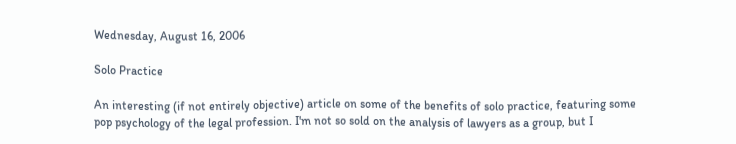Wednesday, August 16, 2006

Solo Practice

An interesting (if not entirely objective) article on some of the benefits of solo practice, featuring some pop psychology of the legal profession. I'm not so sold on the analysis of lawyers as a group, but I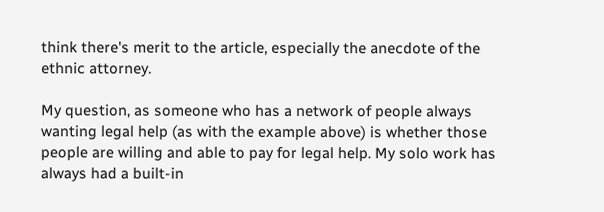think there's merit to the article, especially the anecdote of the ethnic attorney.

My question, as someone who has a network of people always wanting legal help (as with the example above) is whether those people are willing and able to pay for legal help. My solo work has always had a built-in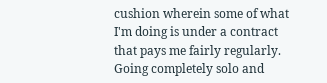cushion wherein some of what I'm doing is under a contract that pays me fairly regularly. Going completely solo and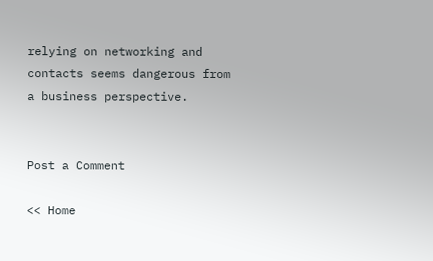relying on networking and contacts seems dangerous from a business perspective.


Post a Comment

<< Home